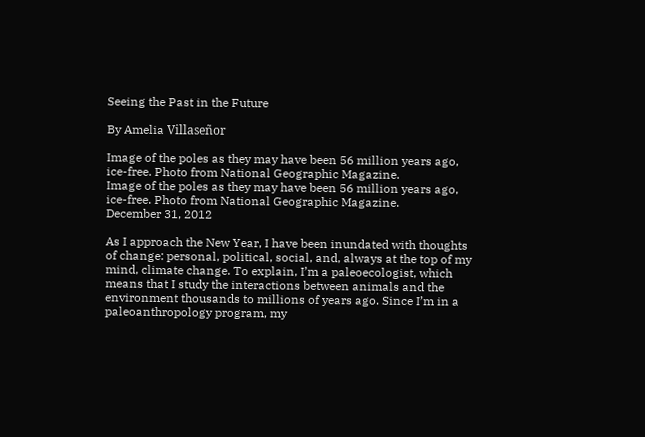Seeing the Past in the Future

By Amelia Villaseñor

Image of the poles as they may have been 56 million years ago, ice-free. Photo from National Geographic Magazine.
Image of the poles as they may have been 56 million years ago, ice-free. Photo from National Geographic Magazine.
December 31, 2012

As I approach the New Year, I have been inundated with thoughts of change: personal, political, social, and, always at the top of my mind, climate change. To explain, I’m a paleoecologist, which means that I study the interactions between animals and the environment thousands to millions of years ago. Since I’m in a paleoanthropology program, my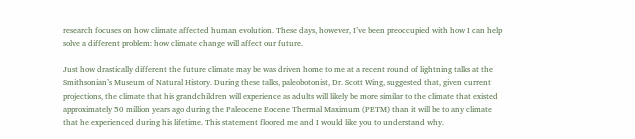research focuses on how climate affected human evolution. These days, however, I’ve been preoccupied with how I can help solve a different problem: how climate change will affect our future.

Just how drastically different the future climate may be was driven home to me at a recent round of lightning talks at the Smithsonian’s Museum of Natural History. During these talks, paleobotonist, Dr. Scott Wing, suggested that, given current projections, the climate that his grandchildren will experience as adults will likely be more similar to the climate that existed approximately 50 million years ago during the Paleocene Eocene Thermal Maximum (PETM) than it will be to any climate that he experienced during his lifetime. This statement floored me and I would like you to understand why.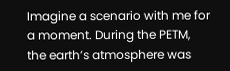Imagine a scenario with me for a moment. During the PETM, the earth’s atmosphere was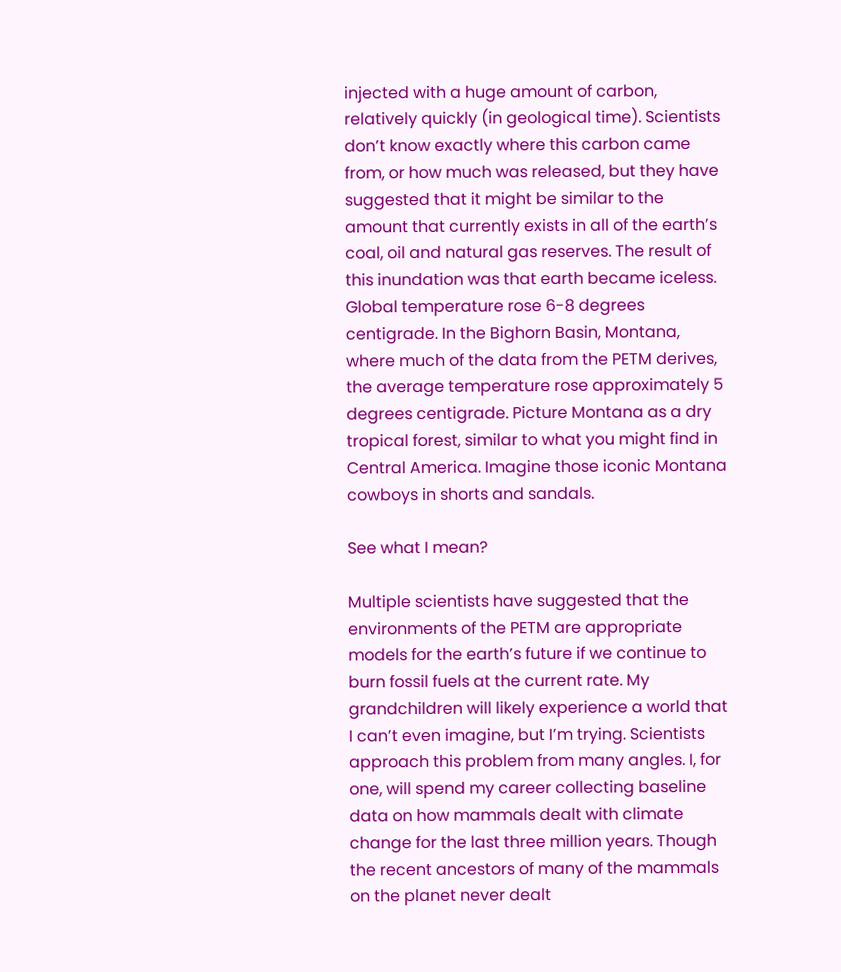injected with a huge amount of carbon, relatively quickly (in geological time). Scientists don’t know exactly where this carbon came from, or how much was released, but they have suggested that it might be similar to the amount that currently exists in all of the earth’s coal, oil and natural gas reserves. The result of this inundation was that earth became iceless. Global temperature rose 6-8 degrees centigrade. In the Bighorn Basin, Montana, where much of the data from the PETM derives, the average temperature rose approximately 5 degrees centigrade. Picture Montana as a dry tropical forest, similar to what you might find in Central America. Imagine those iconic Montana cowboys in shorts and sandals.

See what I mean?

Multiple scientists have suggested that the environments of the PETM are appropriate models for the earth’s future if we continue to burn fossil fuels at the current rate. My grandchildren will likely experience a world that I can’t even imagine, but I’m trying. Scientists approach this problem from many angles. I, for one, will spend my career collecting baseline data on how mammals dealt with climate change for the last three million years. Though the recent ancestors of many of the mammals on the planet never dealt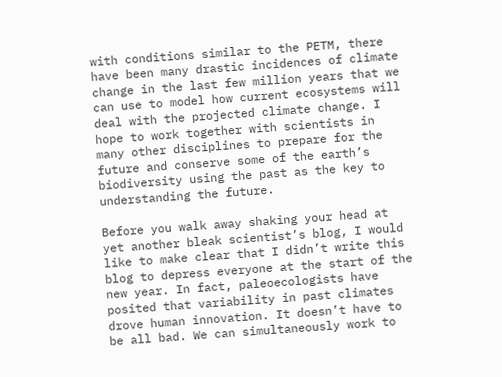with conditions similar to the PETM, there have been many drastic incidences of climate change in the last few million years that we can use to model how current ecosystems will deal with the projected climate change. I hope to work together with scientists in many other disciplines to prepare for the future and conserve some of the earth’s biodiversity using the past as the key to understanding the future.

Before you walk away shaking your head at yet another bleak scientist’s blog, I would like to make clear that I didn’t write this blog to depress everyone at the start of the new year. In fact, paleoecologists have posited that variability in past climates drove human innovation. It doesn’t have to be all bad. We can simultaneously work to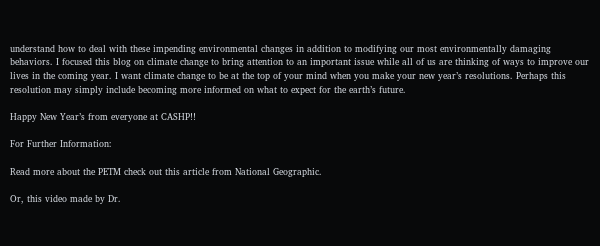understand how to deal with these impending environmental changes in addition to modifying our most environmentally damaging behaviors. I focused this blog on climate change to bring attention to an important issue while all of us are thinking of ways to improve our lives in the coming year. I want climate change to be at the top of your mind when you make your new year’s resolutions. Perhaps this resolution may simply include becoming more informed on what to expect for the earth’s future.

Happy New Year’s from everyone at CASHP!!

For Further Information:

Read more about the PETM check out this article from National Geographic.

Or, this video made by Dr.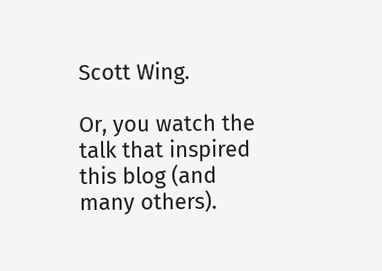Scott Wing.

Or, you watch the talk that inspired this blog (and many others).